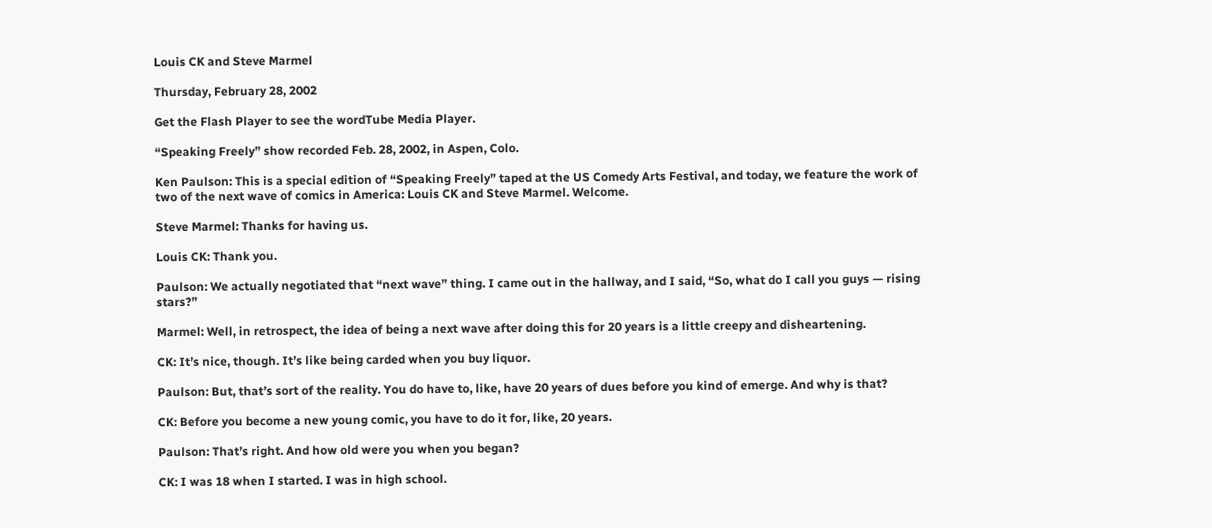Louis CK and Steve Marmel

Thursday, February 28, 2002

Get the Flash Player to see the wordTube Media Player.

“Speaking Freely” show recorded Feb. 28, 2002, in Aspen, Colo.

Ken Paulson: This is a special edition of “Speaking Freely” taped at the US Comedy Arts Festival, and today, we feature the work of two of the next wave of comics in America: Louis CK and Steve Marmel. Welcome.

Steve Marmel: Thanks for having us.

Louis CK: Thank you.

Paulson: We actually negotiated that “next wave” thing. I came out in the hallway, and I said, “So, what do I call you guys — rising stars?”

Marmel: Well, in retrospect, the idea of being a next wave after doing this for 20 years is a little creepy and disheartening.

CK: It’s nice, though. It’s like being carded when you buy liquor.

Paulson: But, that’s sort of the reality. You do have to, like, have 20 years of dues before you kind of emerge. And why is that?

CK: Before you become a new young comic, you have to do it for, like, 20 years.

Paulson: That’s right. And how old were you when you began?

CK: I was 18 when I started. I was in high school.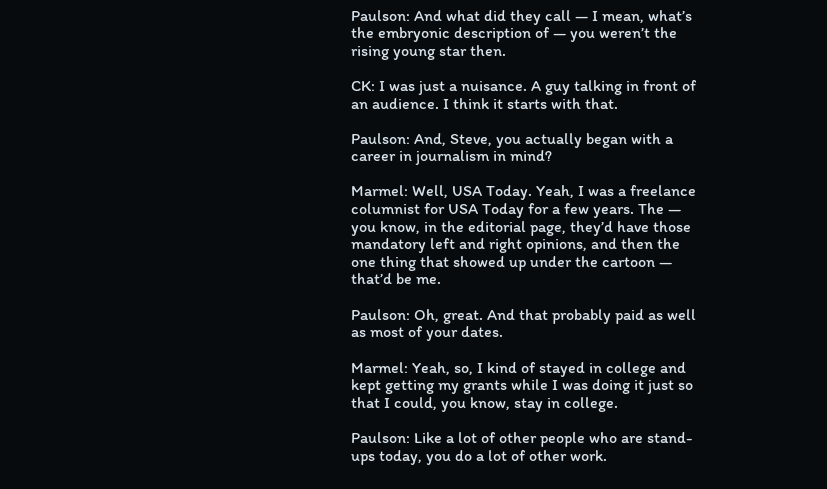Paulson: And what did they call — I mean, what’s the embryonic description of — you weren’t the rising young star then.

CK: I was just a nuisance. A guy talking in front of an audience. I think it starts with that.

Paulson: And, Steve, you actually began with a career in journalism in mind?

Marmel: Well, USA Today. Yeah, I was a freelance columnist for USA Today for a few years. The — you know, in the editorial page, they’d have those mandatory left and right opinions, and then the one thing that showed up under the cartoon — that’d be me.

Paulson: Oh, great. And that probably paid as well as most of your dates.

Marmel: Yeah, so, I kind of stayed in college and kept getting my grants while I was doing it just so that I could, you know, stay in college.

Paulson: Like a lot of other people who are stand-ups today, you do a lot of other work.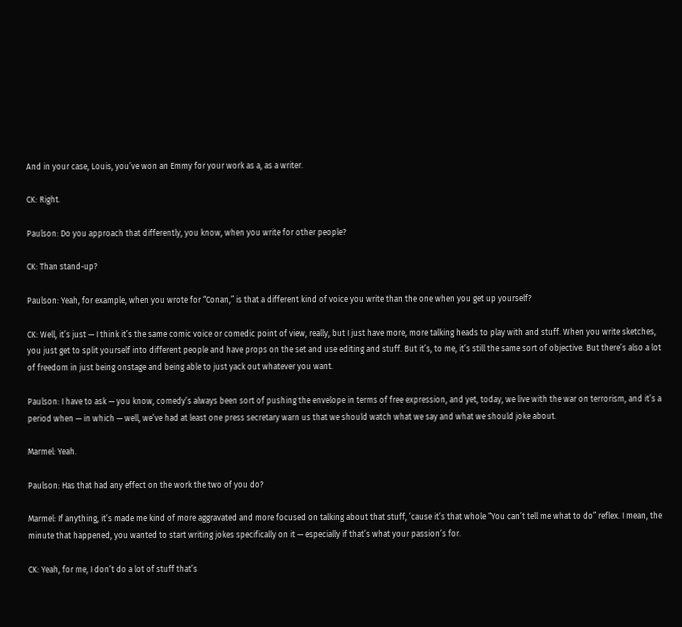And in your case, Louis, you’ve won an Emmy for your work as a, as a writer.

CK: Right.

Paulson: Do you approach that differently, you know, when you write for other people?

CK: Than stand-up?

Paulson: Yeah, for example, when you wrote for “Conan,” is that a different kind of voice you write than the one when you get up yourself?

CK: Well, it’s just — I think it’s the same comic voice or comedic point of view, really, but I just have more, more talking heads to play with and stuff. When you write sketches, you just get to split yourself into different people and have props on the set and use editing and stuff. But it’s, to me, it’s still the same sort of objective. But there’s also a lot of freedom in just being onstage and being able to just yack out whatever you want.

Paulson: I have to ask — you know, comedy’s always been sort of pushing the envelope in terms of free expression, and yet, today, we live with the war on terrorism, and it’s a period when — in which — well, we’ve had at least one press secretary warn us that we should watch what we say and what we should joke about.

Marmel: Yeah.

Paulson: Has that had any effect on the work the two of you do?

Marmel: If anything, it’s made me kind of more aggravated and more focused on talking about that stuff, ’cause it’s that whole “You can’t tell me what to do” reflex. I mean, the minute that happened, you wanted to start writing jokes specifically on it — especially if that’s what your passion’s for.

CK: Yeah, for me, I don’t do a lot of stuff that’s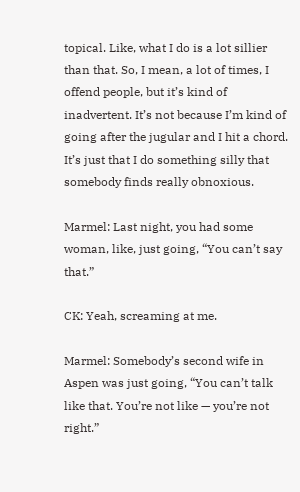topical. Like, what I do is a lot sillier than that. So, I mean, a lot of times, I offend people, but it’s kind of inadvertent. It’s not because I’m kind of going after the jugular and I hit a chord. It’s just that I do something silly that somebody finds really obnoxious.

Marmel: Last night, you had some woman, like, just going, “You can’t say that.”

CK: Yeah, screaming at me.

Marmel: Somebody’s second wife in Aspen was just going, “You can’t talk like that. You’re not like — you’re not right.”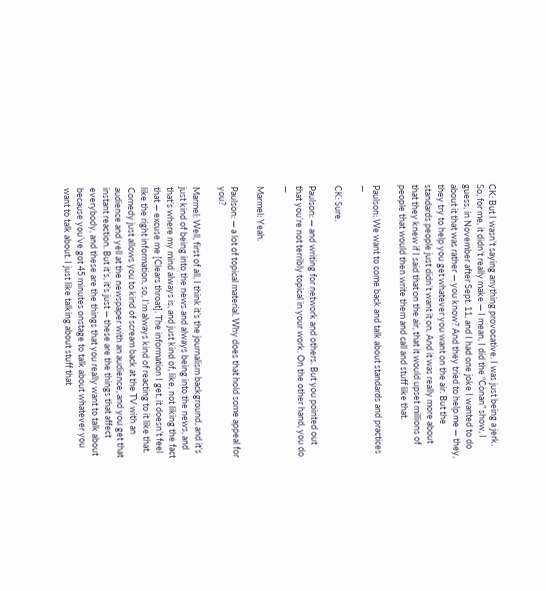CK: But I wasn’t saying anything provocative. I was just being a jerk. So, for me, it didn’t really make — I mean, I did the “Conan” show, I guess, in November after Sept. 11, and I had one joke I wanted to do about it that was rather — you know? And they tried to help me — they, they try to help you get whatever you want on the air. But the standards people just didn’t want it on. And it was really more about that they knew if I said that on the air, that it would upset millions of people that would then write them and call and stuff like that.

Paulson: We want to come back and talk about standards and practices —

CK: Sure.

Paulson: — and writing for network and others. But you pointed out that you’re not terribly topical in your work. On the other hand, you do —

Marmel: Yeah.

Paulson: — a lot of topical material. Why does that hold some appeal for you?

Marmel: Well, first of all, I think it’s the journalism background, and it’s just kind of being into the news and always being into the news, and that’s where my mind always is, and just kind of, like, not liking the fact that — excuse me [Clears throat]. The information I get, it doesn’t feel like the right information, so, I’m always kind of reacting to it like that. Comedy just allows you to kind of scream back at the TV with an audience and yell at the newspaper with an audience, and you get that instant reaction. But it’s, it’s just — these are the things that affect everybody, and these are the things that you really want to talk about because you’ve got 45 minutes onstage to talk about whatever you want to talk about. I just like talking about stuff that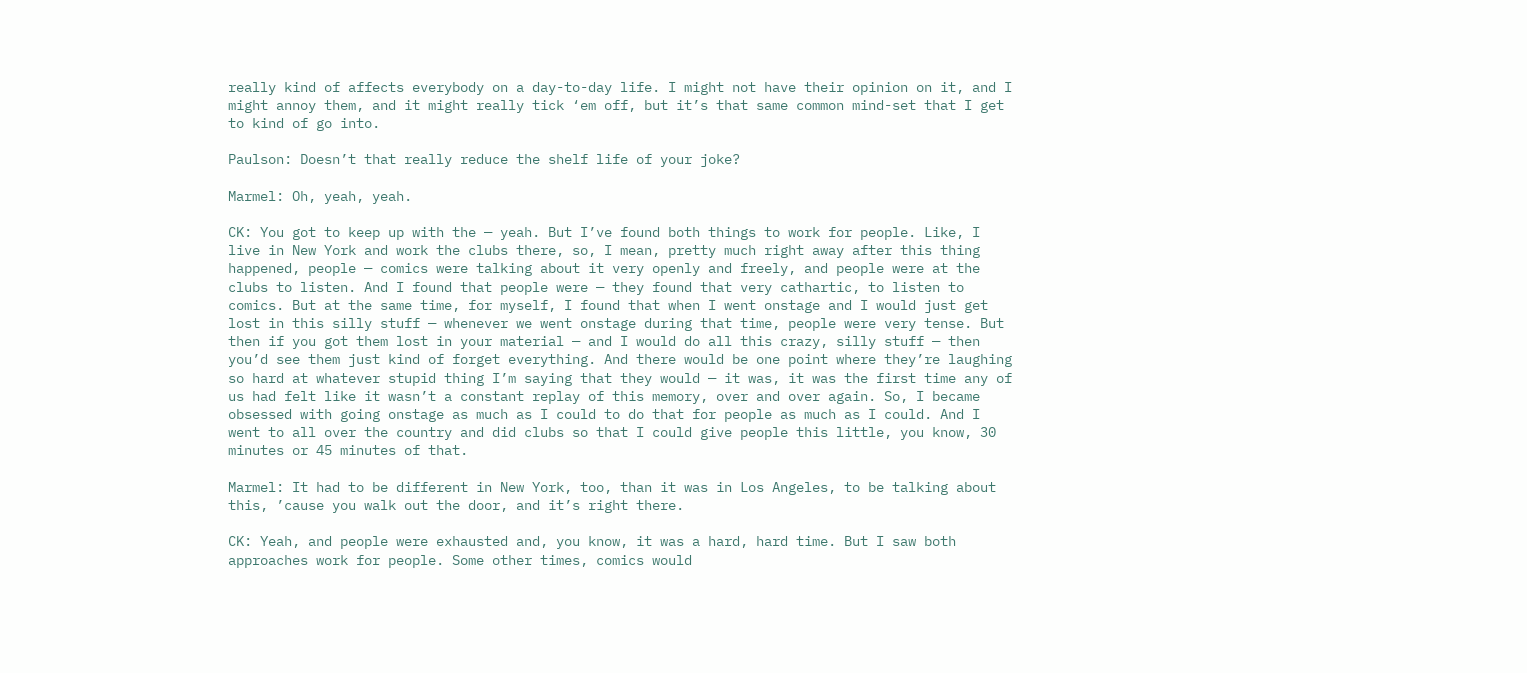really kind of affects everybody on a day-to-day life. I might not have their opinion on it, and I might annoy them, and it might really tick ‘em off, but it’s that same common mind-set that I get to kind of go into.

Paulson: Doesn’t that really reduce the shelf life of your joke?

Marmel: Oh, yeah, yeah.

CK: You got to keep up with the — yeah. But I’ve found both things to work for people. Like, I live in New York and work the clubs there, so, I mean, pretty much right away after this thing happened, people — comics were talking about it very openly and freely, and people were at the clubs to listen. And I found that people were — they found that very cathartic, to listen to comics. But at the same time, for myself, I found that when I went onstage and I would just get lost in this silly stuff — whenever we went onstage during that time, people were very tense. But then if you got them lost in your material — and I would do all this crazy, silly stuff — then you’d see them just kind of forget everything. And there would be one point where they’re laughing so hard at whatever stupid thing I’m saying that they would — it was, it was the first time any of us had felt like it wasn’t a constant replay of this memory, over and over again. So, I became obsessed with going onstage as much as I could to do that for people as much as I could. And I went to all over the country and did clubs so that I could give people this little, you know, 30 minutes or 45 minutes of that.

Marmel: It had to be different in New York, too, than it was in Los Angeles, to be talking about this, ’cause you walk out the door, and it’s right there.

CK: Yeah, and people were exhausted and, you know, it was a hard, hard time. But I saw both approaches work for people. Some other times, comics would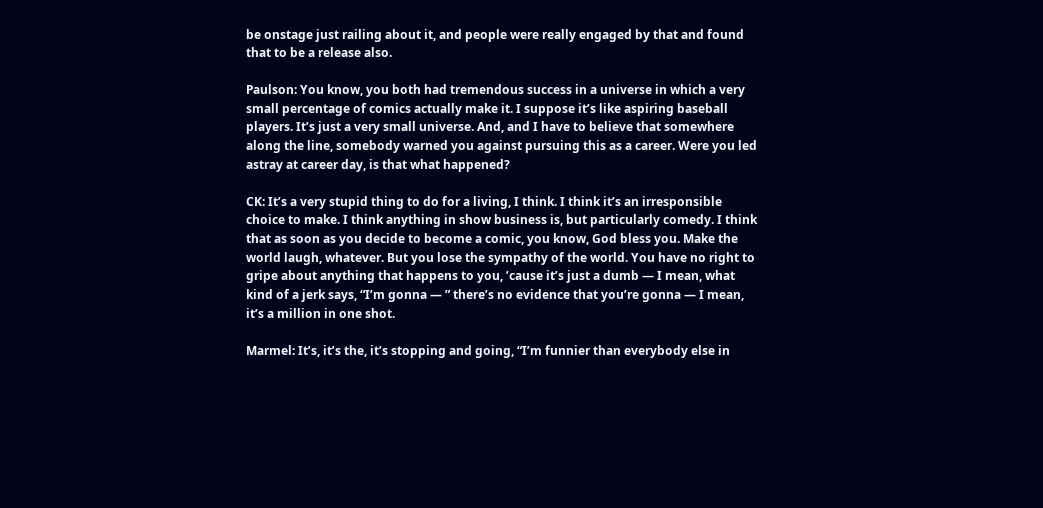be onstage just railing about it, and people were really engaged by that and found that to be a release also.

Paulson: You know, you both had tremendous success in a universe in which a very small percentage of comics actually make it. I suppose it’s like aspiring baseball players. It’s just a very small universe. And, and I have to believe that somewhere along the line, somebody warned you against pursuing this as a career. Were you led astray at career day, is that what happened?

CK: It’s a very stupid thing to do for a living, I think. I think it’s an irresponsible choice to make. I think anything in show business is, but particularly comedy. I think that as soon as you decide to become a comic, you know, God bless you. Make the world laugh, whatever. But you lose the sympathy of the world. You have no right to gripe about anything that happens to you, ’cause it’s just a dumb — I mean, what kind of a jerk says, “I’m gonna — ” there’s no evidence that you’re gonna — I mean, it’s a million in one shot.

Marmel: It’s, it’s the, it’s stopping and going, “I’m funnier than everybody else in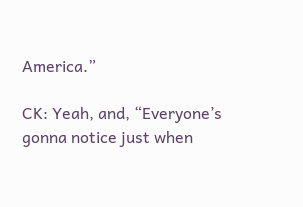America.”

CK: Yeah, and, “Everyone’s gonna notice just when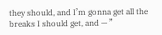they should, and I’m gonna get all the breaks I should get, and — ”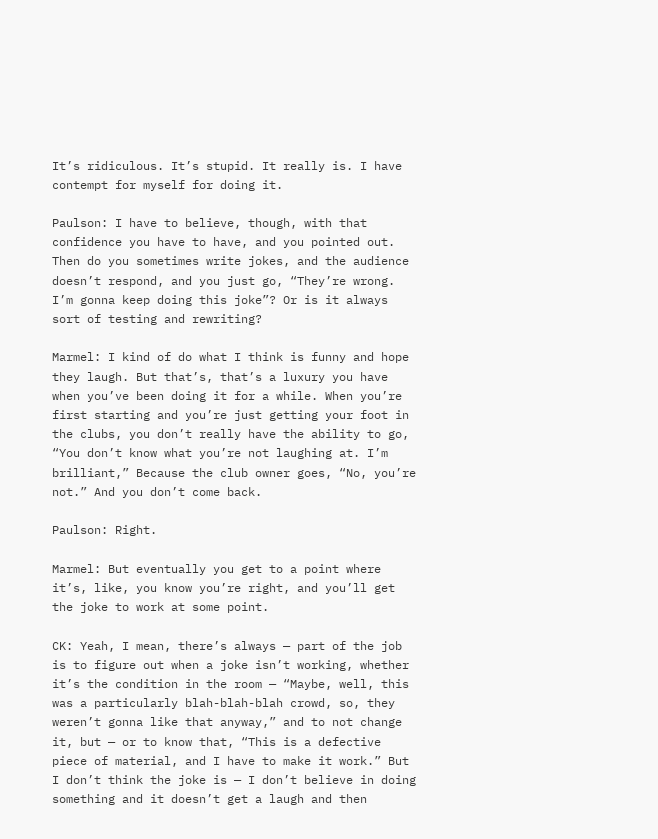It’s ridiculous. It’s stupid. It really is. I have contempt for myself for doing it.

Paulson: I have to believe, though, with that confidence you have to have, and you pointed out. Then do you sometimes write jokes, and the audience doesn’t respond, and you just go, “They’re wrong. I’m gonna keep doing this joke”? Or is it always sort of testing and rewriting?

Marmel: I kind of do what I think is funny and hope they laugh. But that’s, that’s a luxury you have when you’ve been doing it for a while. When you’re first starting and you’re just getting your foot in the clubs, you don’t really have the ability to go, “You don’t know what you’re not laughing at. I’m brilliant,” Because the club owner goes, “No, you’re not.” And you don’t come back.

Paulson: Right.

Marmel: But eventually you get to a point where it’s, like, you know you’re right, and you’ll get the joke to work at some point.

CK: Yeah, I mean, there’s always — part of the job is to figure out when a joke isn’t working, whether it’s the condition in the room — “Maybe, well, this was a particularly blah-blah-blah crowd, so, they weren’t gonna like that anyway,” and to not change it, but — or to know that, “This is a defective piece of material, and I have to make it work.” But I don’t think the joke is — I don’t believe in doing something and it doesn’t get a laugh and then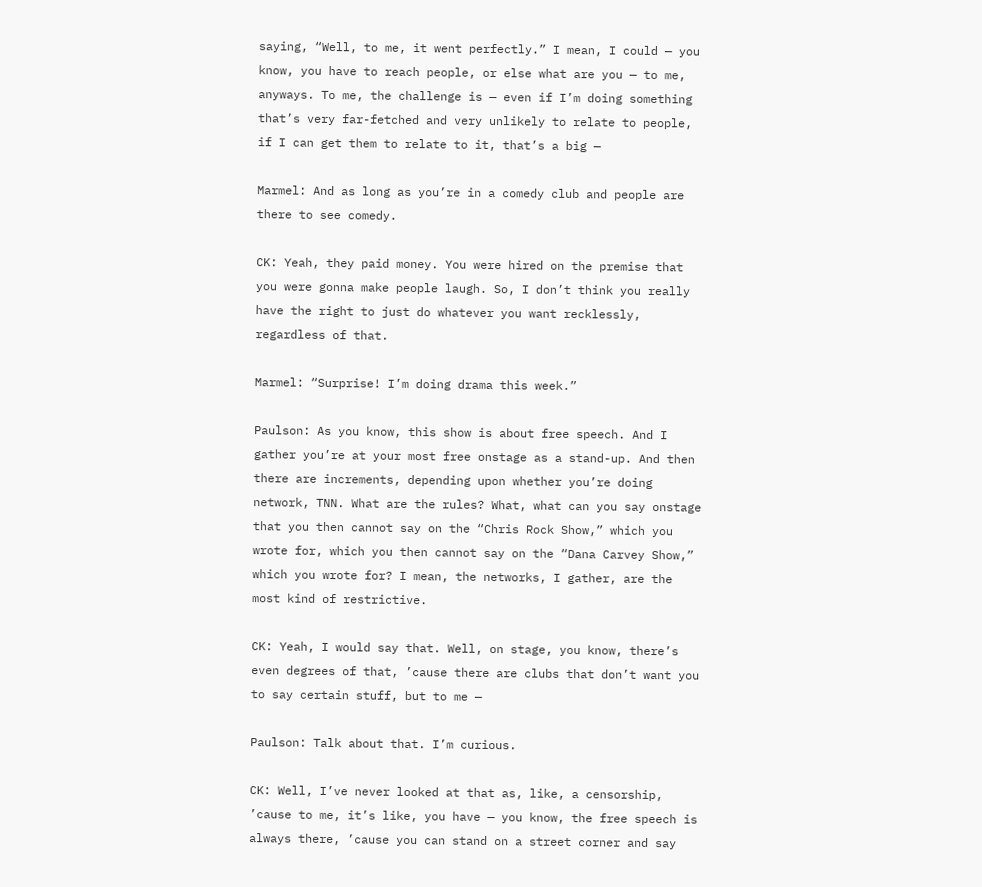saying, “Well, to me, it went perfectly.” I mean, I could — you know, you have to reach people, or else what are you — to me, anyways. To me, the challenge is — even if I’m doing something that’s very far-fetched and very unlikely to relate to people, if I can get them to relate to it, that’s a big —

Marmel: And as long as you’re in a comedy club and people are there to see comedy.

CK: Yeah, they paid money. You were hired on the premise that you were gonna make people laugh. So, I don’t think you really have the right to just do whatever you want recklessly, regardless of that.

Marmel: “Surprise! I’m doing drama this week.”

Paulson: As you know, this show is about free speech. And I gather you’re at your most free onstage as a stand-up. And then there are increments, depending upon whether you’re doing network, TNN. What are the rules? What, what can you say onstage that you then cannot say on the “Chris Rock Show,” which you wrote for, which you then cannot say on the “Dana Carvey Show,” which you wrote for? I mean, the networks, I gather, are the most kind of restrictive.

CK: Yeah, I would say that. Well, on stage, you know, there’s even degrees of that, ’cause there are clubs that don’t want you to say certain stuff, but to me —

Paulson: Talk about that. I’m curious.

CK: Well, I’ve never looked at that as, like, a censorship, ’cause to me, it’s like, you have — you know, the free speech is always there, ’cause you can stand on a street corner and say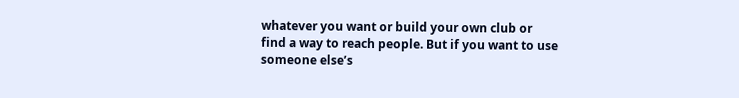whatever you want or build your own club or find a way to reach people. But if you want to use someone else’s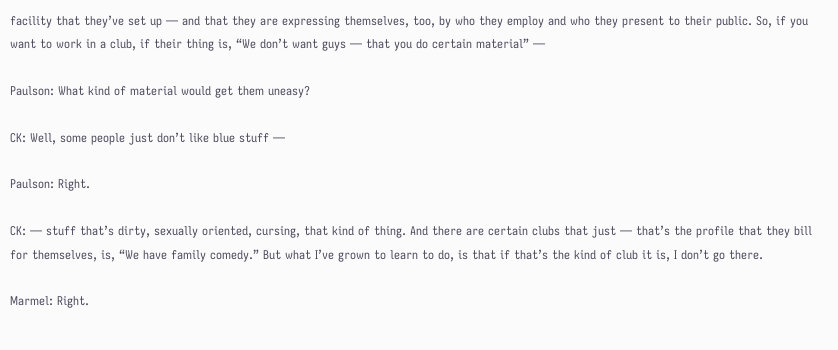facility that they’ve set up — and that they are expressing themselves, too, by who they employ and who they present to their public. So, if you want to work in a club, if their thing is, “We don’t want guys — that you do certain material” —

Paulson: What kind of material would get them uneasy?

CK: Well, some people just don’t like blue stuff —

Paulson: Right.

CK: — stuff that’s dirty, sexually oriented, cursing, that kind of thing. And there are certain clubs that just — that’s the profile that they bill for themselves, is, “We have family comedy.” But what I’ve grown to learn to do, is that if that’s the kind of club it is, I don’t go there.

Marmel: Right.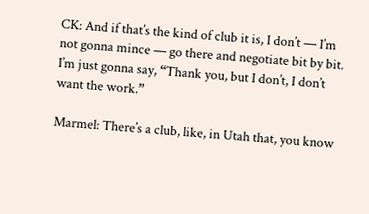CK: And if that’s the kind of club it is, I don’t — I’m not gonna mince — go there and negotiate bit by bit. I’m just gonna say, “Thank you, but I don’t, I don’t want the work.”

Marmel: There’s a club, like, in Utah that, you know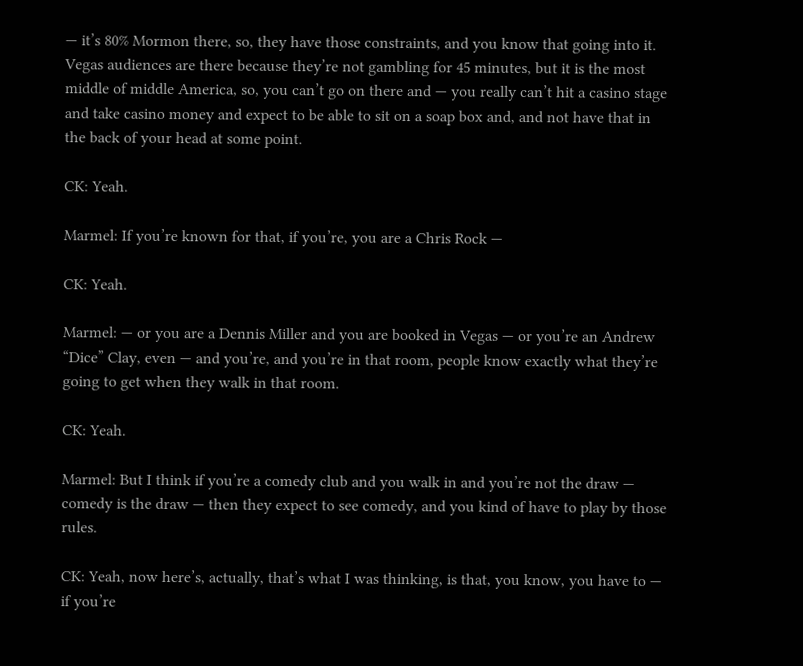— it’s 80% Mormon there, so, they have those constraints, and you know that going into it. Vegas audiences are there because they’re not gambling for 45 minutes, but it is the most middle of middle America, so, you can’t go on there and — you really can’t hit a casino stage and take casino money and expect to be able to sit on a soap box and, and not have that in the back of your head at some point.

CK: Yeah.

Marmel: If you’re known for that, if you’re, you are a Chris Rock —

CK: Yeah.

Marmel: — or you are a Dennis Miller and you are booked in Vegas — or you’re an Andrew “Dice” Clay, even — and you’re, and you’re in that room, people know exactly what they’re going to get when they walk in that room.

CK: Yeah.

Marmel: But I think if you’re a comedy club and you walk in and you’re not the draw — comedy is the draw — then they expect to see comedy, and you kind of have to play by those rules.

CK: Yeah, now here’s, actually, that’s what I was thinking, is that, you know, you have to — if you’re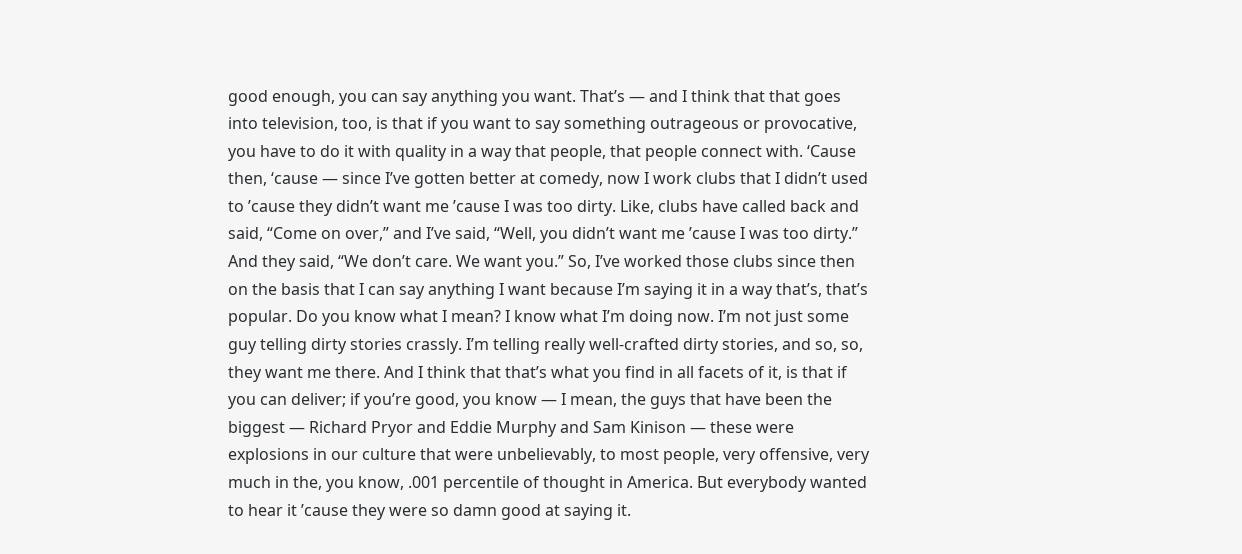good enough, you can say anything you want. That’s — and I think that that goes into television, too, is that if you want to say something outrageous or provocative, you have to do it with quality in a way that people, that people connect with. ‘Cause then, ‘cause — since I’ve gotten better at comedy, now I work clubs that I didn’t used to ’cause they didn’t want me ’cause I was too dirty. Like, clubs have called back and said, “Come on over,” and I’ve said, “Well, you didn’t want me ’cause I was too dirty.” And they said, “We don’t care. We want you.” So, I’ve worked those clubs since then on the basis that I can say anything I want because I’m saying it in a way that’s, that’s popular. Do you know what I mean? I know what I’m doing now. I’m not just some guy telling dirty stories crassly. I’m telling really well-crafted dirty stories, and so, so, they want me there. And I think that that’s what you find in all facets of it, is that if you can deliver; if you’re good, you know — I mean, the guys that have been the biggest — Richard Pryor and Eddie Murphy and Sam Kinison — these were explosions in our culture that were unbelievably, to most people, very offensive, very much in the, you know, .001 percentile of thought in America. But everybody wanted to hear it ’cause they were so damn good at saying it.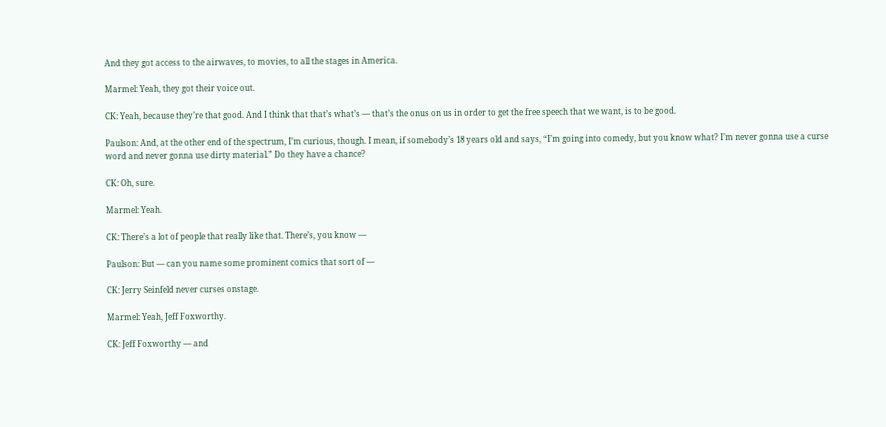And they got access to the airwaves, to movies, to all the stages in America.

Marmel: Yeah, they got their voice out.

CK: Yeah, because they’re that good. And I think that that’s what’s — that’s the onus on us in order to get the free speech that we want, is to be good.

Paulson: And, at the other end of the spectrum, I’m curious, though. I mean, if somebody’s 18 years old and says, “I’m going into comedy, but you know what? I’m never gonna use a curse word and never gonna use dirty material.” Do they have a chance?

CK: Oh, sure.

Marmel: Yeah.

CK: There’s a lot of people that really like that. There’s, you know —

Paulson: But — can you name some prominent comics that sort of —

CK: Jerry Seinfeld never curses onstage.

Marmel: Yeah, Jeff Foxworthy.

CK: Jeff Foxworthy — and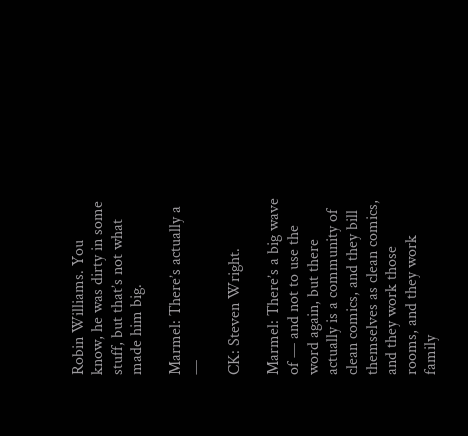Robin Williams. You know, he was dirty in some stuff, but that’s not what made him big.

Marmel: There’s actually a —

CK: Steven Wright.

Marmel: There’s a big wave of — and not to use the word again, but there actually is a community of clean comics, and they bill themselves as clean comics, and they work those rooms, and they work family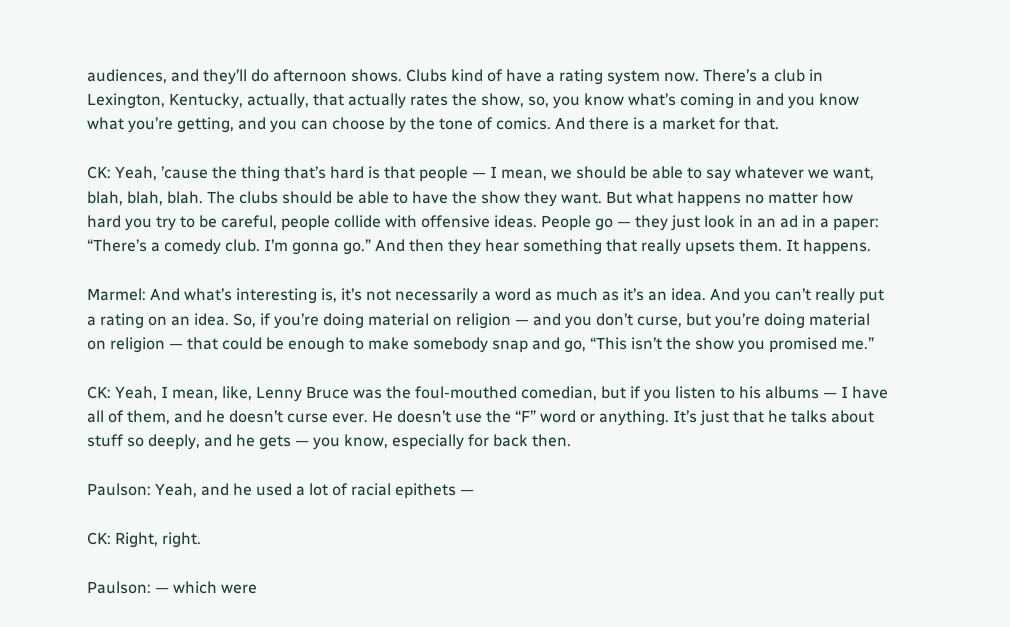audiences, and they’ll do afternoon shows. Clubs kind of have a rating system now. There’s a club in Lexington, Kentucky, actually, that actually rates the show, so, you know what’s coming in and you know what you’re getting, and you can choose by the tone of comics. And there is a market for that.

CK: Yeah, ’cause the thing that’s hard is that people — I mean, we should be able to say whatever we want, blah, blah, blah. The clubs should be able to have the show they want. But what happens no matter how hard you try to be careful, people collide with offensive ideas. People go — they just look in an ad in a paper: “There’s a comedy club. I’m gonna go.” And then they hear something that really upsets them. It happens.

Marmel: And what’s interesting is, it’s not necessarily a word as much as it’s an idea. And you can’t really put a rating on an idea. So, if you’re doing material on religion — and you don’t curse, but you’re doing material on religion — that could be enough to make somebody snap and go, “This isn’t the show you promised me.”

CK: Yeah, I mean, like, Lenny Bruce was the foul-mouthed comedian, but if you listen to his albums — I have all of them, and he doesn’t curse ever. He doesn’t use the “F” word or anything. It’s just that he talks about stuff so deeply, and he gets — you know, especially for back then.

Paulson: Yeah, and he used a lot of racial epithets —

CK: Right, right.

Paulson: — which were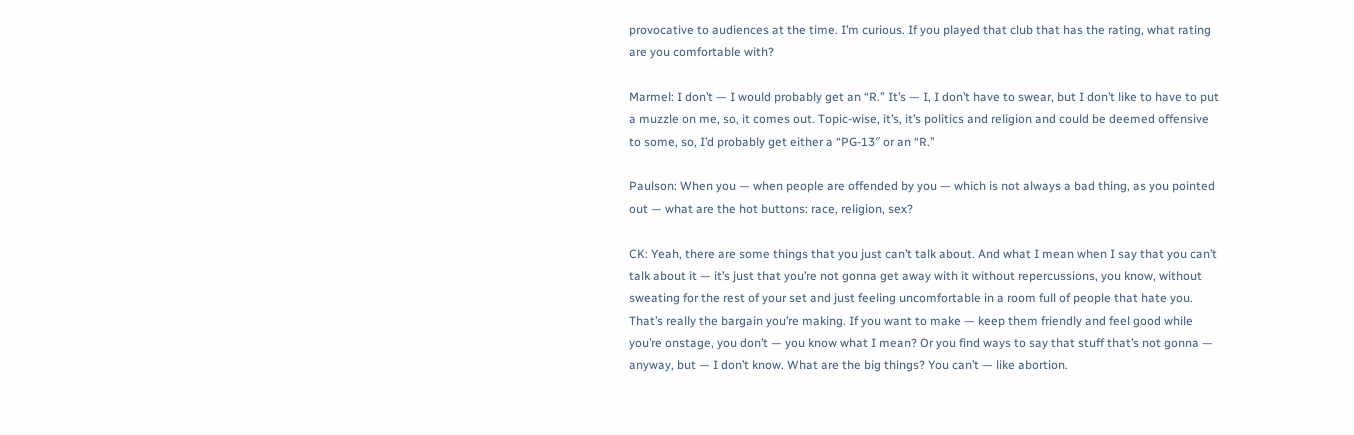provocative to audiences at the time. I’m curious. If you played that club that has the rating, what rating are you comfortable with?

Marmel: I don’t — I would probably get an “R.” It’s — I, I don’t have to swear, but I don’t like to have to put a muzzle on me, so, it comes out. Topic-wise, it’s, it’s politics and religion and could be deemed offensive to some, so, I’d probably get either a “PG-13″ or an “R.”

Paulson: When you — when people are offended by you — which is not always a bad thing, as you pointed out — what are the hot buttons: race, religion, sex?

CK: Yeah, there are some things that you just can’t talk about. And what I mean when I say that you can’t talk about it — it’s just that you’re not gonna get away with it without repercussions, you know, without sweating for the rest of your set and just feeling uncomfortable in a room full of people that hate you. That’s really the bargain you’re making. If you want to make — keep them friendly and feel good while you’re onstage, you don’t — you know what I mean? Or you find ways to say that stuff that’s not gonna — anyway, but — I don’t know. What are the big things? You can’t — like abortion.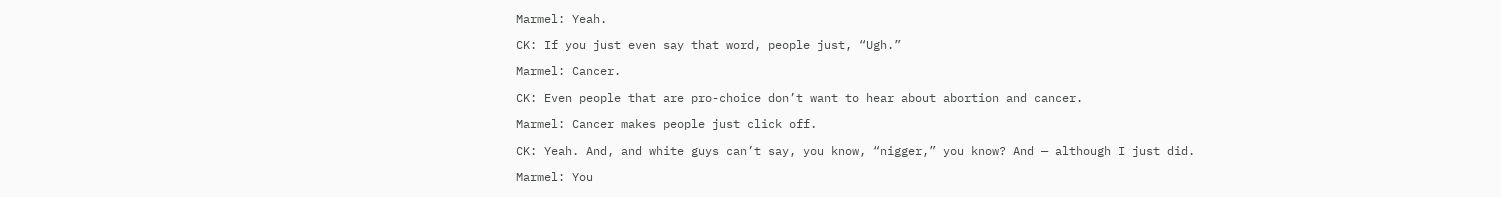Marmel: Yeah.

CK: If you just even say that word, people just, “Ugh.”

Marmel: Cancer.

CK: Even people that are pro-choice don’t want to hear about abortion and cancer.

Marmel: Cancer makes people just click off.

CK: Yeah. And, and white guys can’t say, you know, “nigger,” you know? And — although I just did.

Marmel: You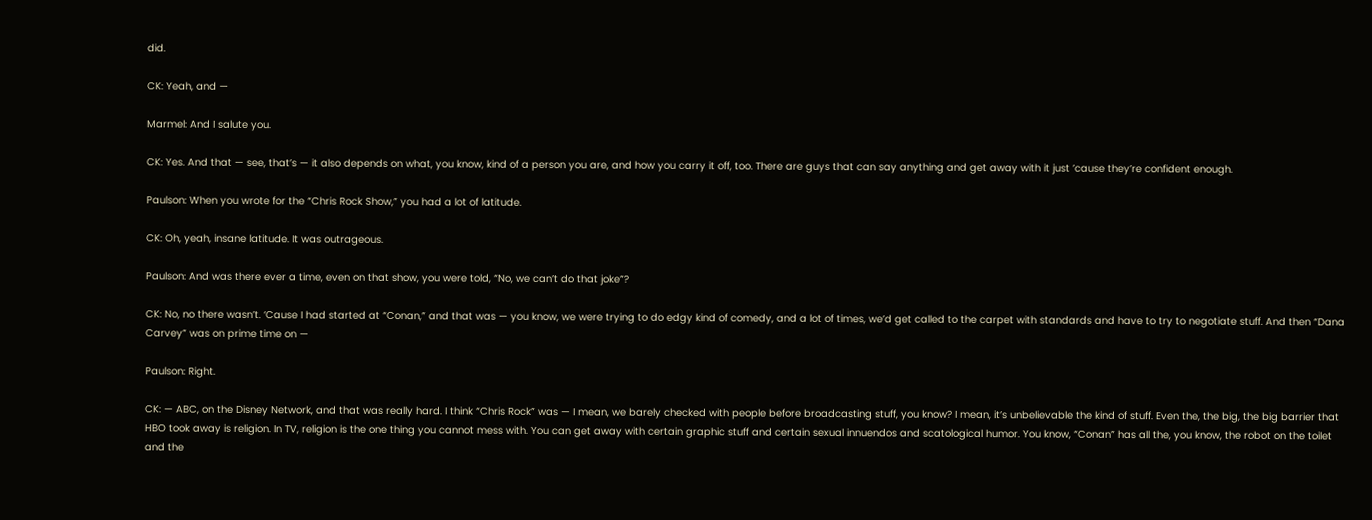did.

CK: Yeah, and —

Marmel: And I salute you.

CK: Yes. And that — see, that’s — it also depends on what, you know, kind of a person you are, and how you carry it off, too. There are guys that can say anything and get away with it just ’cause they’re confident enough.

Paulson: When you wrote for the “Chris Rock Show,” you had a lot of latitude.

CK: Oh, yeah, insane latitude. It was outrageous.

Paulson: And was there ever a time, even on that show, you were told, “No, we can’t do that joke”?

CK: No, no there wasn’t. ‘Cause I had started at “Conan,” and that was — you know, we were trying to do edgy kind of comedy, and a lot of times, we’d get called to the carpet with standards and have to try to negotiate stuff. And then “Dana Carvey” was on prime time on —

Paulson: Right.

CK: — ABC, on the Disney Network, and that was really hard. I think “Chris Rock” was — I mean, we barely checked with people before broadcasting stuff, you know? I mean, it’s unbelievable the kind of stuff. Even the, the big, the big barrier that HBO took away is religion. In TV, religion is the one thing you cannot mess with. You can get away with certain graphic stuff and certain sexual innuendos and scatological humor. You know, “Conan” has all the, you know, the robot on the toilet and the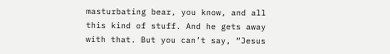masturbating bear, you know, and all this kind of stuff. And he gets away with that. But you can’t say, “Jesus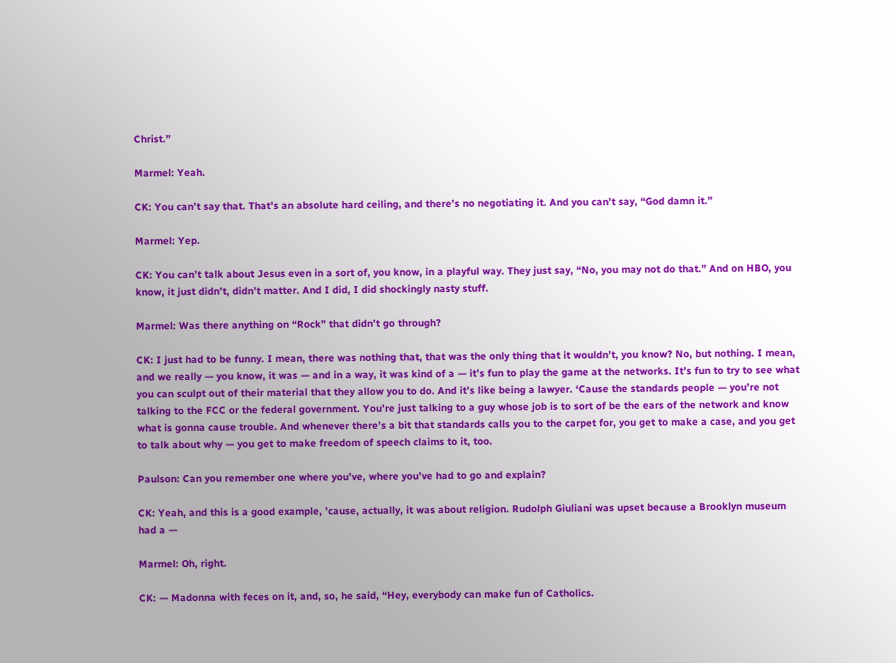Christ.”

Marmel: Yeah.

CK: You can’t say that. That’s an absolute hard ceiling, and there’s no negotiating it. And you can’t say, “God damn it.”

Marmel: Yep.

CK: You can’t talk about Jesus even in a sort of, you know, in a playful way. They just say, “No, you may not do that.” And on HBO, you know, it just didn’t, didn’t matter. And I did, I did shockingly nasty stuff.

Marmel: Was there anything on “Rock” that didn’t go through?

CK: I just had to be funny. I mean, there was nothing that, that was the only thing that it wouldn’t, you know? No, but nothing. I mean, and we really — you know, it was — and in a way, it was kind of a — it’s fun to play the game at the networks. It’s fun to try to see what you can sculpt out of their material that they allow you to do. And it’s like being a lawyer. ‘Cause the standards people — you’re not talking to the FCC or the federal government. You’re just talking to a guy whose job is to sort of be the ears of the network and know what is gonna cause trouble. And whenever there’s a bit that standards calls you to the carpet for, you get to make a case, and you get to talk about why — you get to make freedom of speech claims to it, too.

Paulson: Can you remember one where you’ve, where you’ve had to go and explain?

CK: Yeah, and this is a good example, ’cause, actually, it was about religion. Rudolph Giuliani was upset because a Brooklyn museum had a —

Marmel: Oh, right.

CK: — Madonna with feces on it, and, so, he said, “Hey, everybody can make fun of Catholics.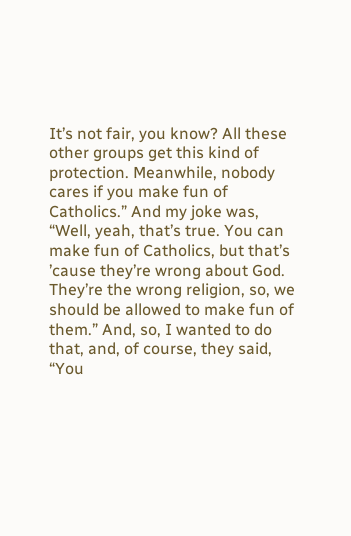It’s not fair, you know? All these other groups get this kind of protection. Meanwhile, nobody cares if you make fun of Catholics.” And my joke was, “Well, yeah, that’s true. You can make fun of Catholics, but that’s ’cause they’re wrong about God. They’re the wrong religion, so, we should be allowed to make fun of them.” And, so, I wanted to do that, and, of course, they said, “You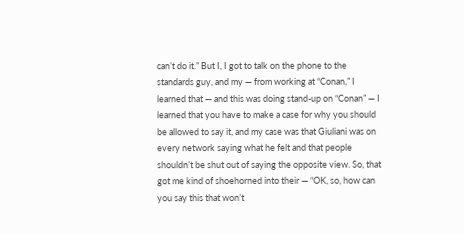can’t do it.” But I, I got to talk on the phone to the standards guy, and my — from working at “Conan,” I learned that — and this was doing stand-up on “Conan” — I learned that you have to make a case for why you should be allowed to say it, and my case was that Giuliani was on every network saying what he felt and that people shouldn’t be shut out of saying the opposite view. So, that got me kind of shoehorned into their — “OK, so, how can you say this that won’t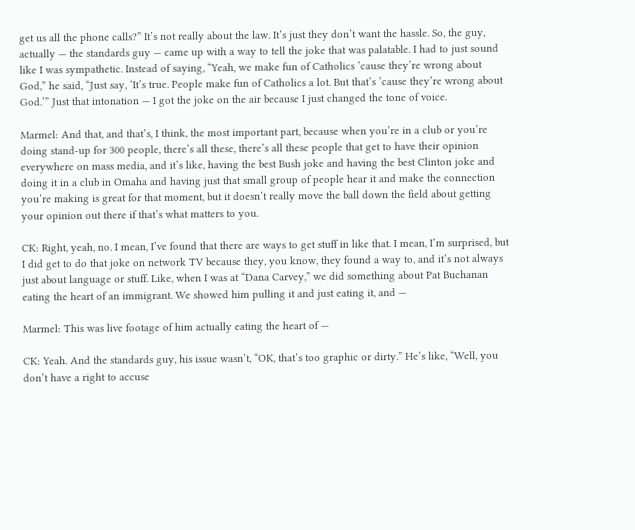get us all the phone calls?” It’s not really about the law. It’s just they don’t want the hassle. So, the guy, actually — the standards guy — came up with a way to tell the joke that was palatable. I had to just sound like I was sympathetic. Instead of saying, “Yeah, we make fun of Catholics ’cause they’re wrong about God,” he said, “Just say, ‘It’s true. People make fun of Catholics a lot. But that’s ’cause they’re wrong about God.’” Just that intonation — I got the joke on the air because I just changed the tone of voice.

Marmel: And that, and that’s, I think, the most important part, because when you’re in a club or you’re doing stand-up for 300 people, there’s all these, there’s all these people that get to have their opinion everywhere on mass media, and it’s like, having the best Bush joke and having the best Clinton joke and doing it in a club in Omaha and having just that small group of people hear it and make the connection you’re making is great for that moment, but it doesn’t really move the ball down the field about getting your opinion out there if that’s what matters to you.

CK: Right, yeah, no. I mean, I’ve found that there are ways to get stuff in like that. I mean, I’m surprised, but I did get to do that joke on network TV because they, you know, they found a way to, and it’s not always just about language or stuff. Like, when I was at “Dana Carvey,” we did something about Pat Buchanan eating the heart of an immigrant. We showed him pulling it and just eating it, and —

Marmel: This was live footage of him actually eating the heart of —

CK: Yeah. And the standards guy, his issue wasn’t, “OK, that’s too graphic or dirty.” He’s like, “Well, you don’t have a right to accuse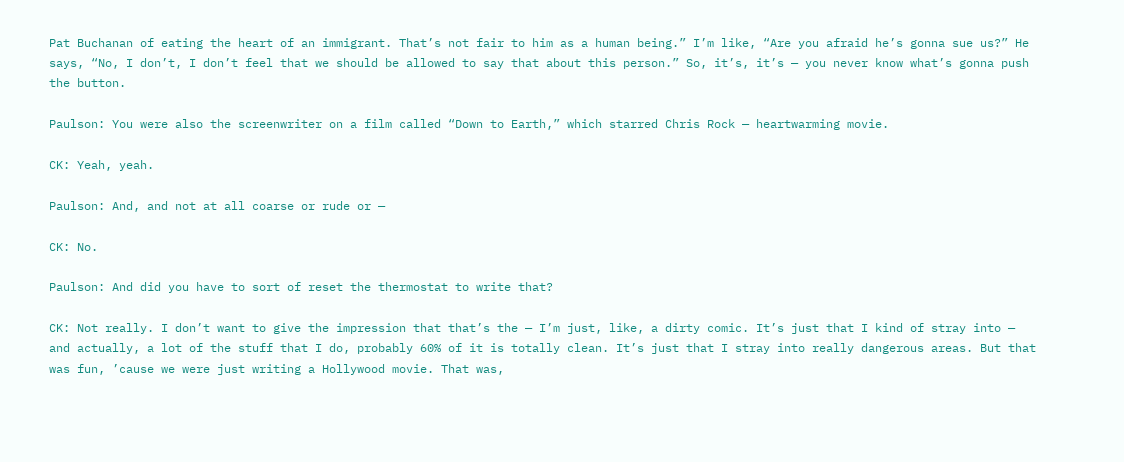Pat Buchanan of eating the heart of an immigrant. That’s not fair to him as a human being.” I’m like, “Are you afraid he’s gonna sue us?” He says, “No, I don’t, I don’t feel that we should be allowed to say that about this person.” So, it’s, it’s — you never know what’s gonna push the button.

Paulson: You were also the screenwriter on a film called “Down to Earth,” which starred Chris Rock — heartwarming movie.

CK: Yeah, yeah.

Paulson: And, and not at all coarse or rude or —

CK: No.

Paulson: And did you have to sort of reset the thermostat to write that?

CK: Not really. I don’t want to give the impression that that’s the — I’m just, like, a dirty comic. It’s just that I kind of stray into — and actually, a lot of the stuff that I do, probably 60% of it is totally clean. It’s just that I stray into really dangerous areas. But that was fun, ’cause we were just writing a Hollywood movie. That was,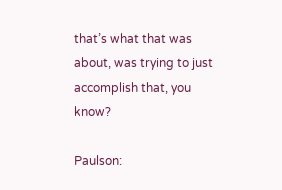that’s what that was about, was trying to just accomplish that, you know?

Paulson: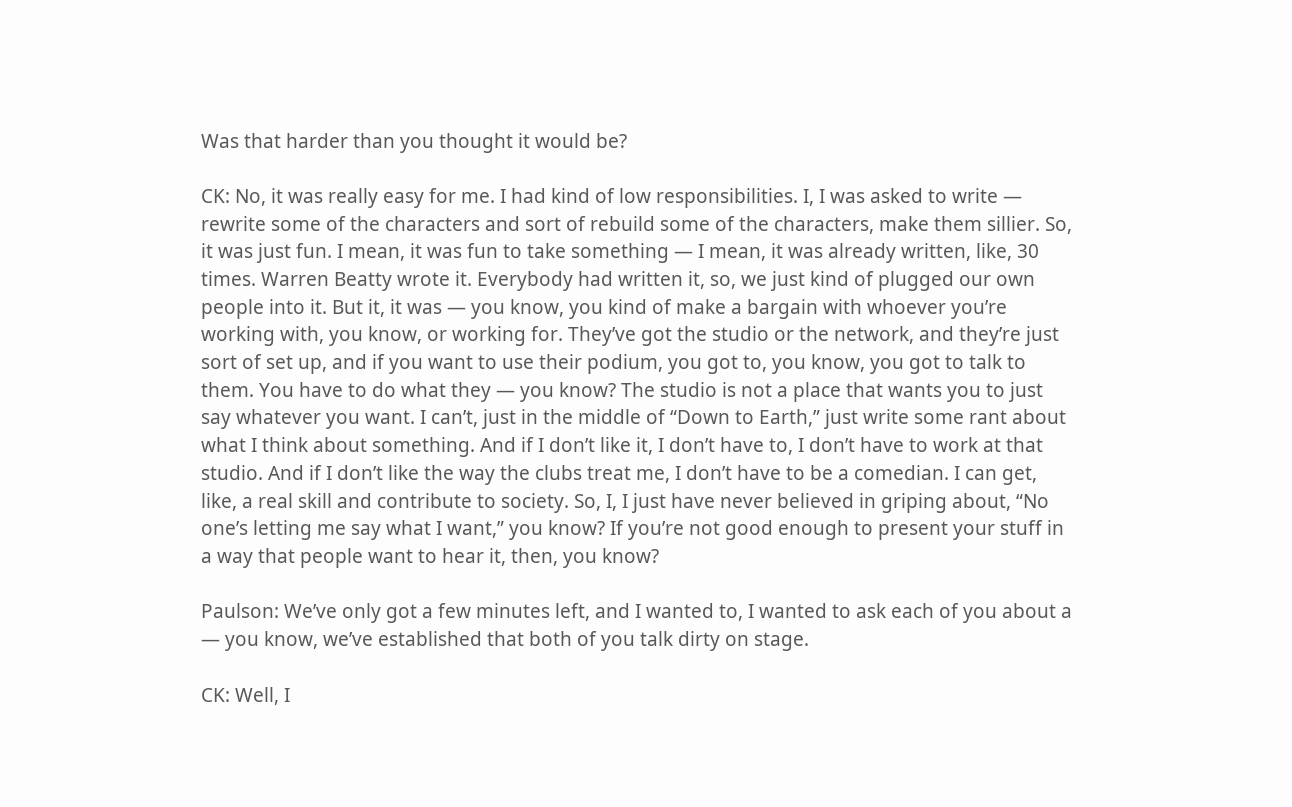Was that harder than you thought it would be?

CK: No, it was really easy for me. I had kind of low responsibilities. I, I was asked to write — rewrite some of the characters and sort of rebuild some of the characters, make them sillier. So, it was just fun. I mean, it was fun to take something — I mean, it was already written, like, 30 times. Warren Beatty wrote it. Everybody had written it, so, we just kind of plugged our own people into it. But it, it was — you know, you kind of make a bargain with whoever you’re working with, you know, or working for. They’ve got the studio or the network, and they’re just sort of set up, and if you want to use their podium, you got to, you know, you got to talk to them. You have to do what they — you know? The studio is not a place that wants you to just say whatever you want. I can’t, just in the middle of “Down to Earth,” just write some rant about what I think about something. And if I don’t like it, I don’t have to, I don’t have to work at that studio. And if I don’t like the way the clubs treat me, I don’t have to be a comedian. I can get, like, a real skill and contribute to society. So, I, I just have never believed in griping about, “No one’s letting me say what I want,” you know? If you’re not good enough to present your stuff in a way that people want to hear it, then, you know?

Paulson: We’ve only got a few minutes left, and I wanted to, I wanted to ask each of you about a — you know, we’ve established that both of you talk dirty on stage.

CK: Well, I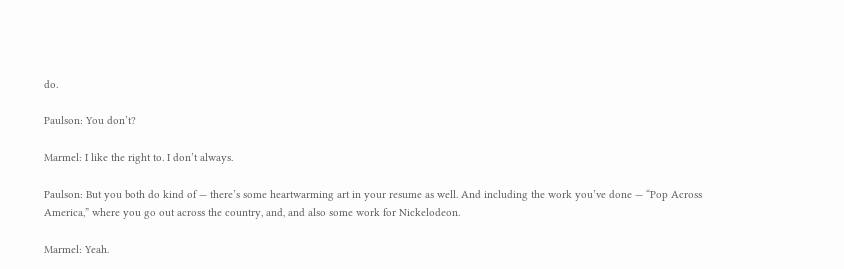do.

Paulson: You don’t?

Marmel: I like the right to. I don’t always.

Paulson: But you both do kind of — there’s some heartwarming art in your resume as well. And including the work you’ve done — “Pop Across America,” where you go out across the country, and, and also some work for Nickelodeon.

Marmel: Yeah.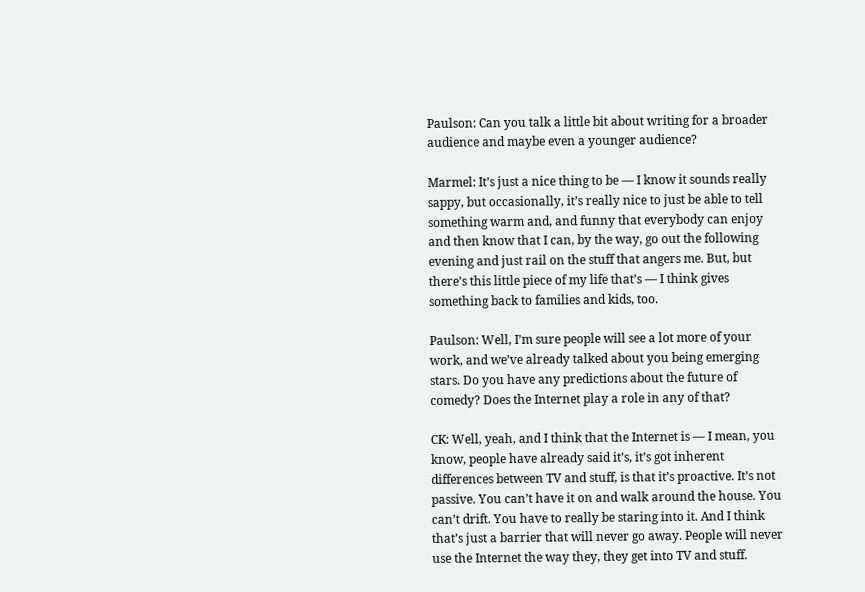Paulson: Can you talk a little bit about writing for a broader audience and maybe even a younger audience?

Marmel: It’s just a nice thing to be — I know it sounds really sappy, but occasionally, it’s really nice to just be able to tell something warm and, and funny that everybody can enjoy and then know that I can, by the way, go out the following evening and just rail on the stuff that angers me. But, but there’s this little piece of my life that’s — I think gives something back to families and kids, too.

Paulson: Well, I’m sure people will see a lot more of your work, and we’ve already talked about you being emerging stars. Do you have any predictions about the future of comedy? Does the Internet play a role in any of that?

CK: Well, yeah, and I think that the Internet is — I mean, you know, people have already said it’s, it’s got inherent differences between TV and stuff, is that it’s proactive. It’s not passive. You can’t have it on and walk around the house. You can’t drift. You have to really be staring into it. And I think that’s just a barrier that will never go away. People will never use the Internet the way they, they get into TV and stuff.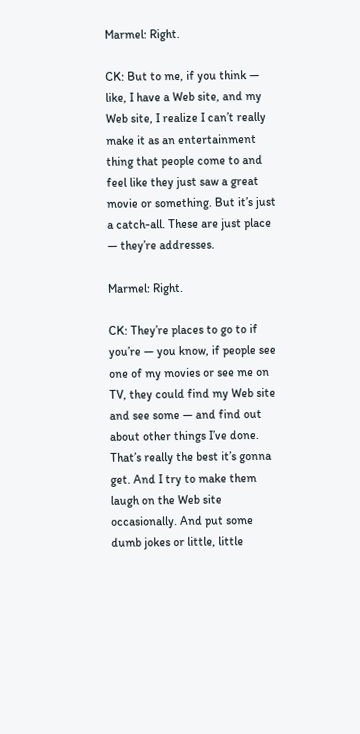Marmel: Right.

CK: But to me, if you think — like, I have a Web site, and my Web site, I realize I can’t really make it as an entertainment thing that people come to and feel like they just saw a great movie or something. But it’s just a catch-all. These are just place — they’re addresses.

Marmel: Right.

CK: They’re places to go to if you’re — you know, if people see one of my movies or see me on TV, they could find my Web site and see some — and find out about other things I’ve done. That’s really the best it’s gonna get. And I try to make them laugh on the Web site occasionally. And put some dumb jokes or little, little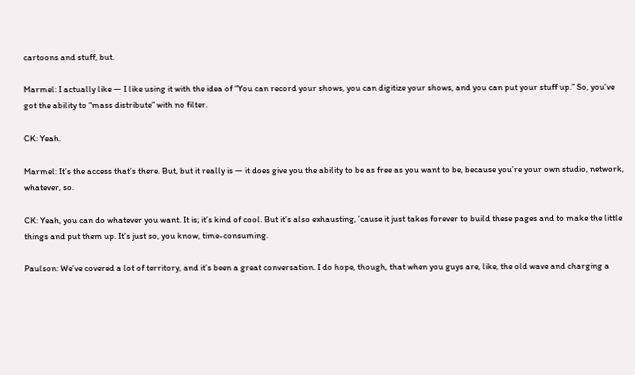cartoons and stuff, but.

Marmel: I actually like — I like using it with the idea of “You can record your shows, you can digitize your shows, and you can put your stuff up.” So, you’ve got the ability to “mass distribute” with no filter.

CK: Yeah.

Marmel: It’s the access that’s there. But, but it really is — it does give you the ability to be as free as you want to be, because you’re your own studio, network, whatever, so.

CK: Yeah, you can do whatever you want. It is; it’s kind of cool. But it’s also exhausting, ’cause it just takes forever to build these pages and to make the little things and put them up. It’s just so, you know, time-consuming.

Paulson: We’ve covered a lot of territory, and it’s been a great conversation. I do hope, though, that when you guys are, like, the old wave and charging a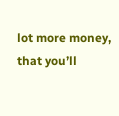lot more money, that you’ll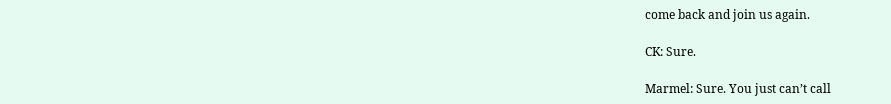come back and join us again.

CK: Sure.

Marmel: Sure. You just can’t call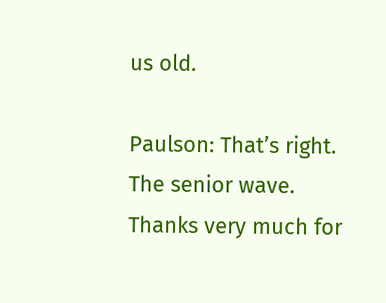us old.

Paulson: That’s right. The senior wave. Thanks very much for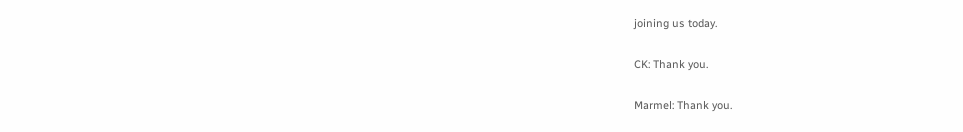joining us today.

CK: Thank you.

Marmel: Thank you.